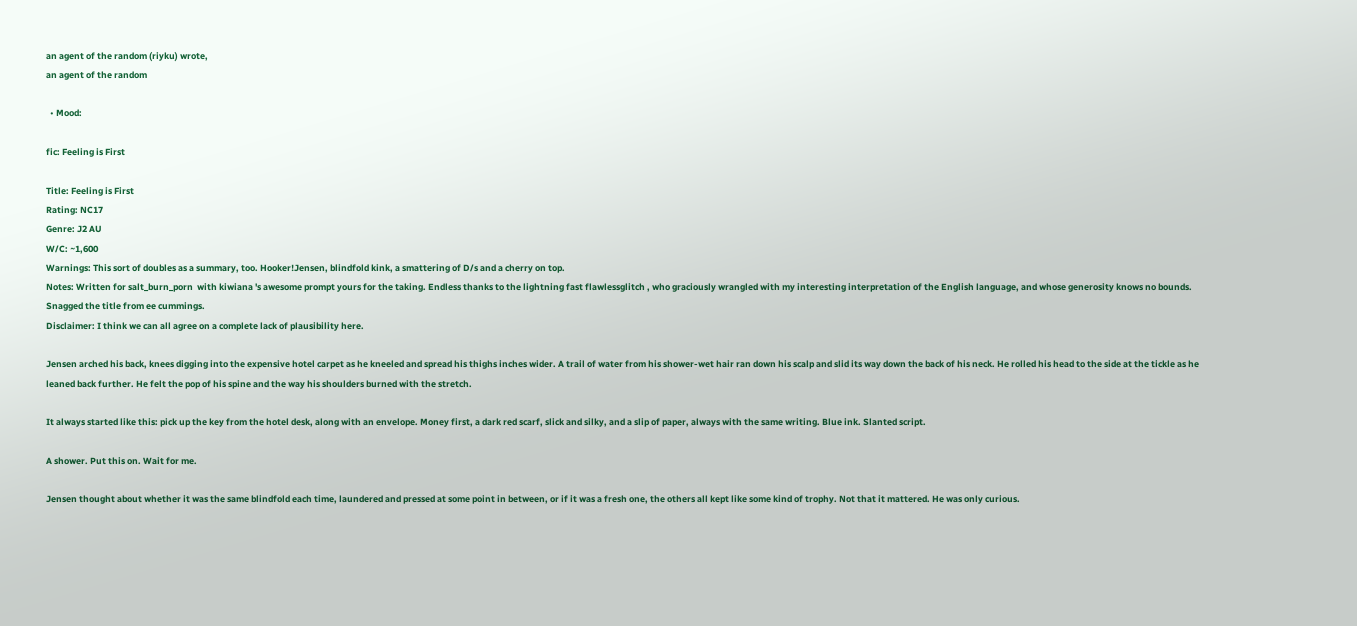an agent of the random (riyku) wrote,
an agent of the random

  • Mood:

fic: Feeling is First

Title: Feeling is First
Rating: NC17
Genre: J2 AU
W/C: ~1,600
Warnings: This sort of doubles as a summary, too. Hooker!Jensen, blindfold kink, a smattering of D/s and a cherry on top.
Notes: Written for salt_burn_porn  with kiwiana 's awesome prompt yours for the taking. Endless thanks to the lightning fast flawlessglitch , who graciously wrangled with my interesting interpretation of the English language, and whose generosity knows no bounds. Snagged the title from ee cummings.
Disclaimer: I think we can all agree on a complete lack of plausibility here.

Jensen arched his back, knees digging into the expensive hotel carpet as he kneeled and spread his thighs inches wider. A trail of water from his shower-wet hair ran down his scalp and slid its way down the back of his neck. He rolled his head to the side at the tickle as he leaned back further. He felt the pop of his spine and the way his shoulders burned with the stretch.

It always started like this: pick up the key from the hotel desk, along with an envelope. Money first, a dark red scarf, slick and silky, and a slip of paper, always with the same writing. Blue ink. Slanted script.

A shower. Put this on. Wait for me.

Jensen thought about whether it was the same blindfold each time, laundered and pressed at some point in between, or if it was a fresh one, the others all kept like some kind of trophy. Not that it mattered. He was only curious.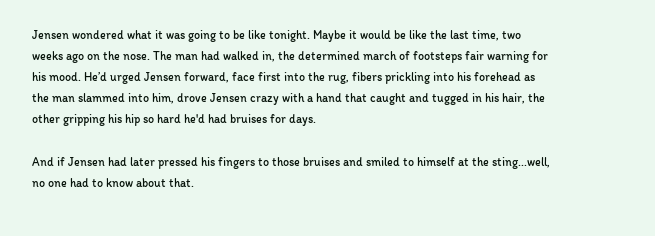Jensen wondered what it was going to be like tonight. Maybe it would be like the last time, two weeks ago on the nose. The man had walked in, the determined march of footsteps fair warning for his mood. He’d urged Jensen forward, face first into the rug, fibers prickling into his forehead as the man slammed into him, drove Jensen crazy with a hand that caught and tugged in his hair, the other gripping his hip so hard he'd had bruises for days.

And if Jensen had later pressed his fingers to those bruises and smiled to himself at the sting...well, no one had to know about that.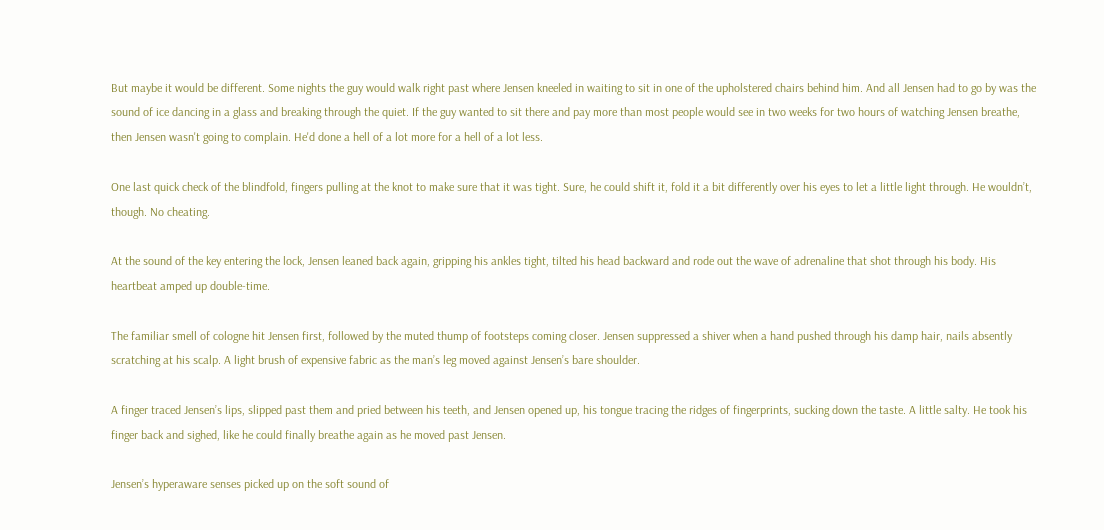But maybe it would be different. Some nights the guy would walk right past where Jensen kneeled in waiting to sit in one of the upholstered chairs behind him. And all Jensen had to go by was the sound of ice dancing in a glass and breaking through the quiet. If the guy wanted to sit there and pay more than most people would see in two weeks for two hours of watching Jensen breathe, then Jensen wasn't going to complain. He'd done a hell of a lot more for a hell of a lot less.

One last quick check of the blindfold, fingers pulling at the knot to make sure that it was tight. Sure, he could shift it, fold it a bit differently over his eyes to let a little light through. He wouldn’t, though. No cheating.

At the sound of the key entering the lock, Jensen leaned back again, gripping his ankles tight, tilted his head backward and rode out the wave of adrenaline that shot through his body. His heartbeat amped up double-time.

The familiar smell of cologne hit Jensen first, followed by the muted thump of footsteps coming closer. Jensen suppressed a shiver when a hand pushed through his damp hair, nails absently scratching at his scalp. A light brush of expensive fabric as the man’s leg moved against Jensen’s bare shoulder.

A finger traced Jensen’s lips, slipped past them and pried between his teeth, and Jensen opened up, his tongue tracing the ridges of fingerprints, sucking down the taste. A little salty. He took his finger back and sighed, like he could finally breathe again as he moved past Jensen.

Jensen’s hyperaware senses picked up on the soft sound of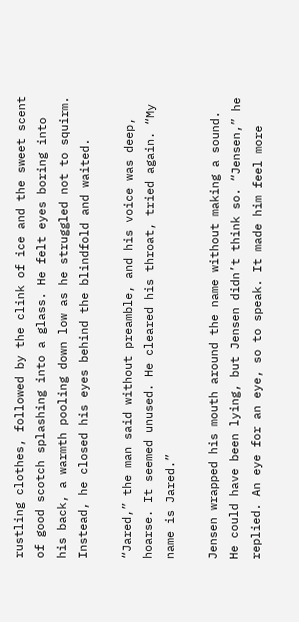rustling clothes, followed by the clink of ice and the sweet scent of good scotch splashing into a glass. He felt eyes boring into his back, a warmth pooling down low as he struggled not to squirm. Instead, he closed his eyes behind the blindfold and waited.

“Jared,” the man said without preamble, and his voice was deep, hoarse. It seemed unused. He cleared his throat, tried again. “My name is Jared.”

Jensen wrapped his mouth around the name without making a sound. He could have been lying, but Jensen didn’t think so. “Jensen,” he replied. An eye for an eye, so to speak. It made him feel more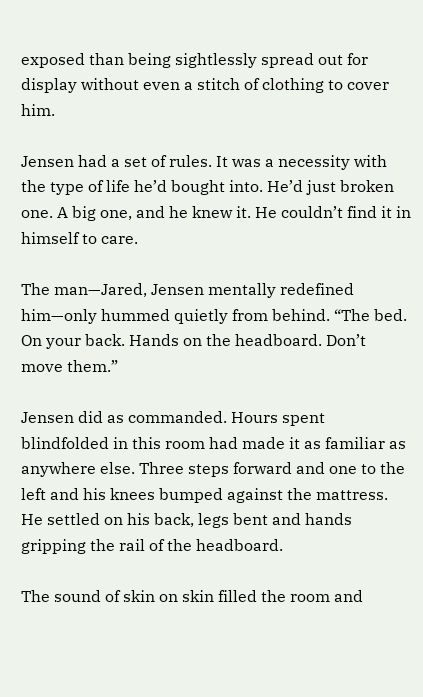exposed than being sightlessly spread out for display without even a stitch of clothing to cover him.

Jensen had a set of rules. It was a necessity with the type of life he’d bought into. He’d just broken one. A big one, and he knew it. He couldn’t find it in himself to care.

The man—Jared, Jensen mentally redefined him—only hummed quietly from behind. “The bed. On your back. Hands on the headboard. Don’t move them.”

Jensen did as commanded. Hours spent blindfolded in this room had made it as familiar as anywhere else. Three steps forward and one to the left and his knees bumped against the mattress. He settled on his back, legs bent and hands gripping the rail of the headboard.

The sound of skin on skin filled the room and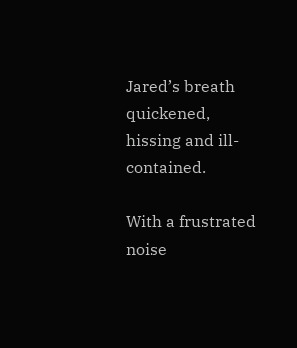Jared’s breath quickened, hissing and ill-contained.

With a frustrated noise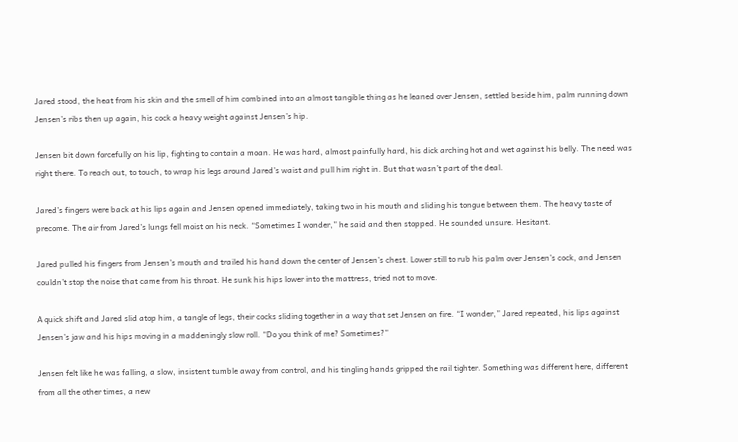Jared stood, the heat from his skin and the smell of him combined into an almost tangible thing as he leaned over Jensen, settled beside him, palm running down Jensen’s ribs then up again, his cock a heavy weight against Jensen’s hip.

Jensen bit down forcefully on his lip, fighting to contain a moan. He was hard, almost painfully hard, his dick arching hot and wet against his belly. The need was right there. To reach out, to touch, to wrap his legs around Jared’s waist and pull him right in. But that wasn’t part of the deal.

Jared’s fingers were back at his lips again and Jensen opened immediately, taking two in his mouth and sliding his tongue between them. The heavy taste of precome. The air from Jared’s lungs fell moist on his neck. “Sometimes I wonder,” he said and then stopped. He sounded unsure. Hesitant.

Jared pulled his fingers from Jensen’s mouth and trailed his hand down the center of Jensen’s chest. Lower still to rub his palm over Jensen’s cock, and Jensen couldn’t stop the noise that came from his throat. He sunk his hips lower into the mattress, tried not to move.

A quick shift and Jared slid atop him, a tangle of legs, their cocks sliding together in a way that set Jensen on fire. “I wonder,” Jared repeated, his lips against Jensen’s jaw and his hips moving in a maddeningly slow roll. “Do you think of me? Sometimes?”

Jensen felt like he was falling, a slow, insistent tumble away from control, and his tingling hands gripped the rail tighter. Something was different here, different from all the other times, a new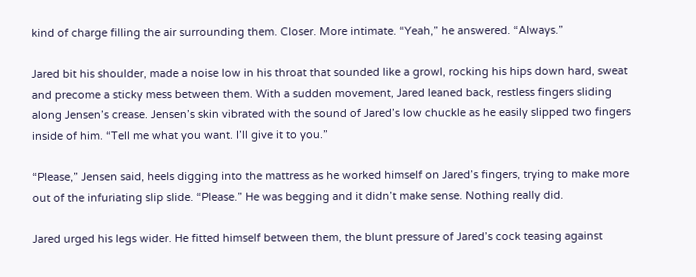kind of charge filling the air surrounding them. Closer. More intimate. “Yeah,” he answered. “Always.”

Jared bit his shoulder, made a noise low in his throat that sounded like a growl, rocking his hips down hard, sweat and precome a sticky mess between them. With a sudden movement, Jared leaned back, restless fingers sliding along Jensen’s crease. Jensen’s skin vibrated with the sound of Jared’s low chuckle as he easily slipped two fingers inside of him. “Tell me what you want. I’ll give it to you.”

“Please,” Jensen said, heels digging into the mattress as he worked himself on Jared’s fingers, trying to make more out of the infuriating slip slide. “Please.” He was begging and it didn’t make sense. Nothing really did.

Jared urged his legs wider. He fitted himself between them, the blunt pressure of Jared’s cock teasing against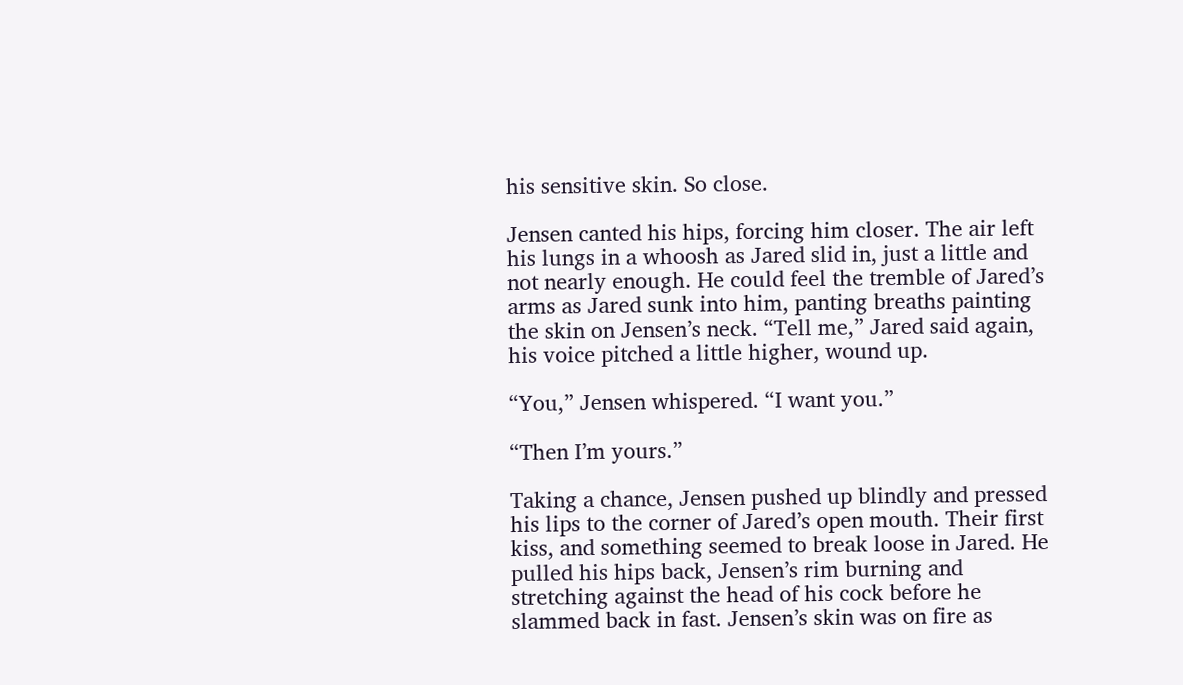his sensitive skin. So close.

Jensen canted his hips, forcing him closer. The air left his lungs in a whoosh as Jared slid in, just a little and not nearly enough. He could feel the tremble of Jared’s arms as Jared sunk into him, panting breaths painting the skin on Jensen’s neck. “Tell me,” Jared said again, his voice pitched a little higher, wound up.

“You,” Jensen whispered. “I want you.”

“Then I’m yours.”

Taking a chance, Jensen pushed up blindly and pressed his lips to the corner of Jared’s open mouth. Their first kiss, and something seemed to break loose in Jared. He pulled his hips back, Jensen’s rim burning and stretching against the head of his cock before he slammed back in fast. Jensen’s skin was on fire as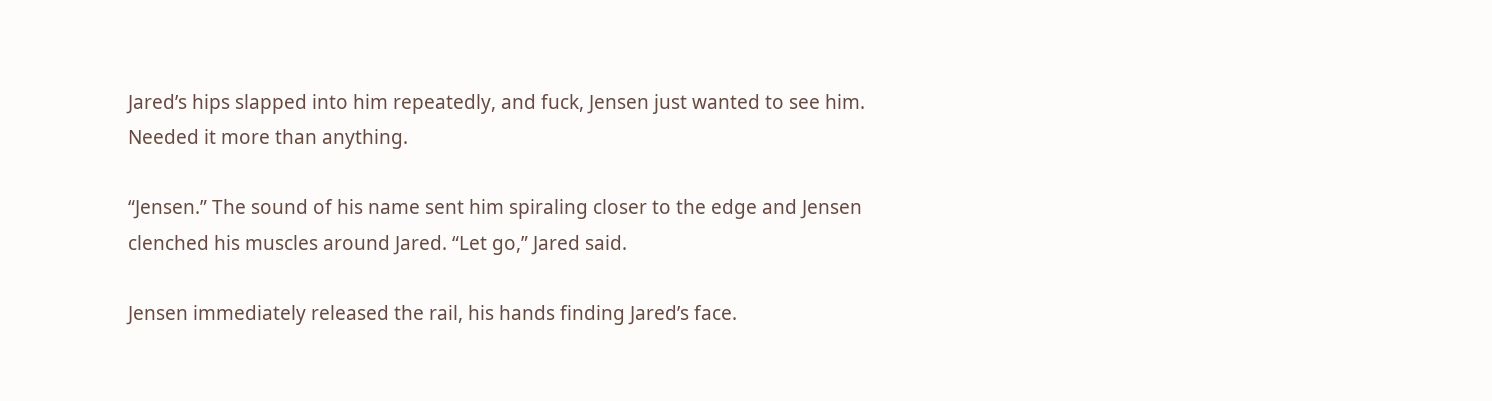Jared’s hips slapped into him repeatedly, and fuck, Jensen just wanted to see him. Needed it more than anything.

“Jensen.” The sound of his name sent him spiraling closer to the edge and Jensen clenched his muscles around Jared. “Let go,” Jared said.

Jensen immediately released the rail, his hands finding Jared’s face.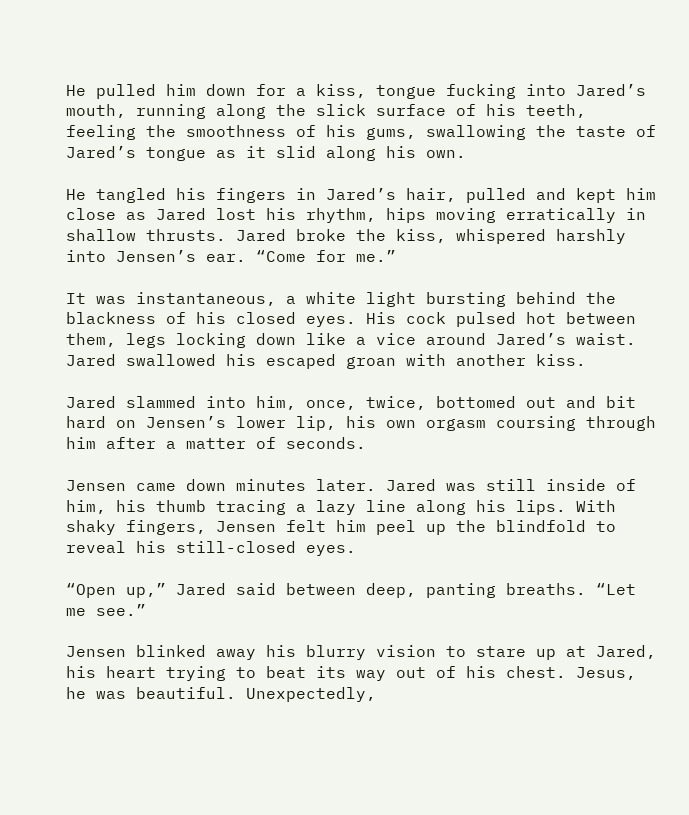He pulled him down for a kiss, tongue fucking into Jared’s mouth, running along the slick surface of his teeth, feeling the smoothness of his gums, swallowing the taste of Jared’s tongue as it slid along his own.

He tangled his fingers in Jared’s hair, pulled and kept him close as Jared lost his rhythm, hips moving erratically in shallow thrusts. Jared broke the kiss, whispered harshly into Jensen’s ear. “Come for me.”

It was instantaneous, a white light bursting behind the blackness of his closed eyes. His cock pulsed hot between them, legs locking down like a vice around Jared’s waist. Jared swallowed his escaped groan with another kiss.

Jared slammed into him, once, twice, bottomed out and bit hard on Jensen’s lower lip, his own orgasm coursing through him after a matter of seconds.

Jensen came down minutes later. Jared was still inside of him, his thumb tracing a lazy line along his lips. With shaky fingers, Jensen felt him peel up the blindfold to reveal his still-closed eyes.

“Open up,” Jared said between deep, panting breaths. “Let me see.”

Jensen blinked away his blurry vision to stare up at Jared, his heart trying to beat its way out of his chest. Jesus, he was beautiful. Unexpectedly,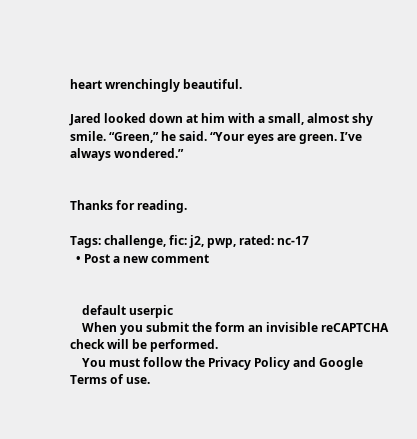heart wrenchingly beautiful.

Jared looked down at him with a small, almost shy smile. “Green,” he said. “Your eyes are green. I’ve always wondered.”


Thanks for reading.

Tags: challenge, fic: j2, pwp, rated: nc-17
  • Post a new comment


    default userpic
    When you submit the form an invisible reCAPTCHA check will be performed.
    You must follow the Privacy Policy and Google Terms of use.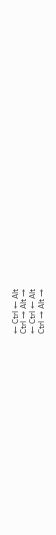← Ctrl ← Alt
Ctrl → Alt →
← Ctrl ← Alt
Ctrl → Alt →